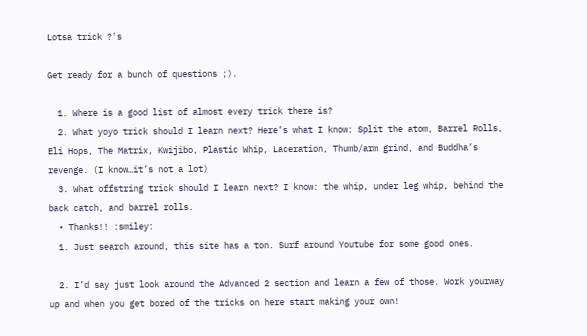Lotsa trick ?'s

Get ready for a bunch of questions ;).

  1. Where is a good list of almost every trick there is?
  2. What yoyo trick should I learn next? Here’s what I know: Split the atom, Barrel Rolls, Eli Hops, The Matrix, Kwijibo, Plastic Whip, Laceration, Thumb/arm grind, and Buddha’s revenge. (I know…it’s not a lot)
  3. What offstring trick should I learn next? I know: the whip, under leg whip, behind the back catch, and barrel rolls.
  • Thanks!! :smiley:
  1. Just search around, this site has a ton. Surf around Youtube for some good ones.

  2. I’d say just look around the Advanced 2 section and learn a few of those. Work yourway up and when you get bored of the tricks on here start making your own!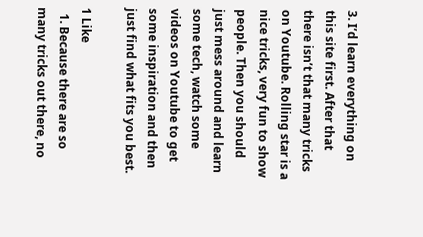3. I’d learn everything on this site first. After that there isn’t that many tricks on Youtube. Rolling star is a nice tricks, very fun to show people. Then you should just mess around and learn some tech, watch some videos on Youtube to get some inspiration and then just find what fits you best.

1 Like
  1. Because there are so many tricks out there, no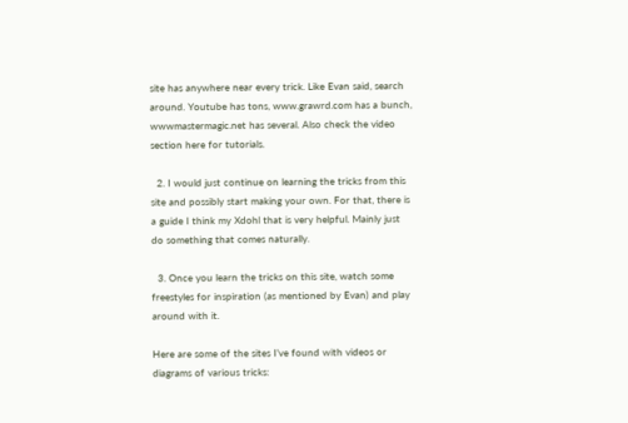site has anywhere near every trick. Like Evan said, search around. Youtube has tons, www.grawrd.com has a bunch, wwwmastermagic.net has several. Also check the video section here for tutorials.

  2. I would just continue on learning the tricks from this site and possibly start making your own. For that, there is a guide I think my Xdohl that is very helpful. Mainly just do something that comes naturally.

  3. Once you learn the tricks on this site, watch some freestyles for inspiration (as mentioned by Evan) and play around with it.

Here are some of the sites I’ve found with videos or diagrams of various tricks: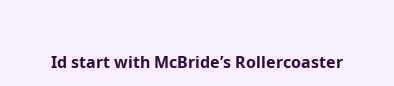Id start with McBride’s Rollercoaster